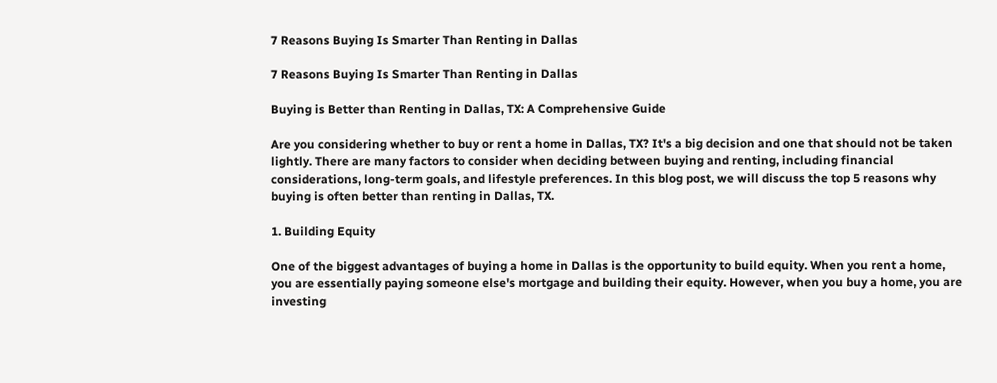7 Reasons Buying Is Smarter Than Renting in Dallas

7 Reasons Buying Is Smarter Than Renting in Dallas

Buying is Better than Renting in Dallas, TX: A Comprehensive Guide

Are you considering whether to buy or rent a home in Dallas, TX? It's a big decision and one that should not be taken lightly. There are many factors to consider when deciding between buying and renting, including financial considerations, long-term goals, and lifestyle preferences. In this blog post, we will discuss the top 5 reasons why buying is often better than renting in Dallas, TX.

1. Building Equity

One of the biggest advantages of buying a home in Dallas is the opportunity to build equity. When you rent a home, you are essentially paying someone else's mortgage and building their equity. However, when you buy a home, you are investing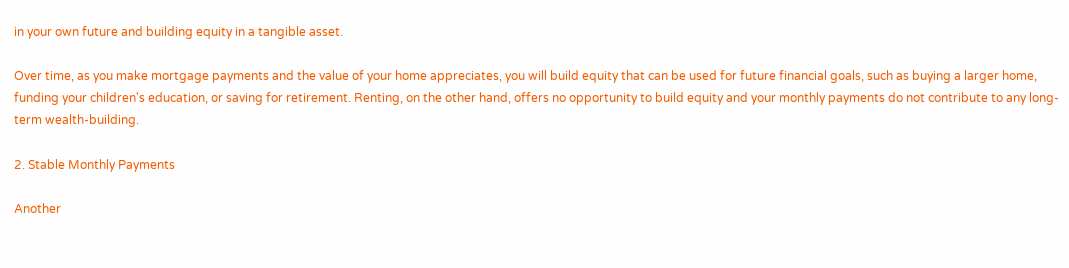in your own future and building equity in a tangible asset.

Over time, as you make mortgage payments and the value of your home appreciates, you will build equity that can be used for future financial goals, such as buying a larger home, funding your children's education, or saving for retirement. Renting, on the other hand, offers no opportunity to build equity and your monthly payments do not contribute to any long-term wealth-building.

2. Stable Monthly Payments

Another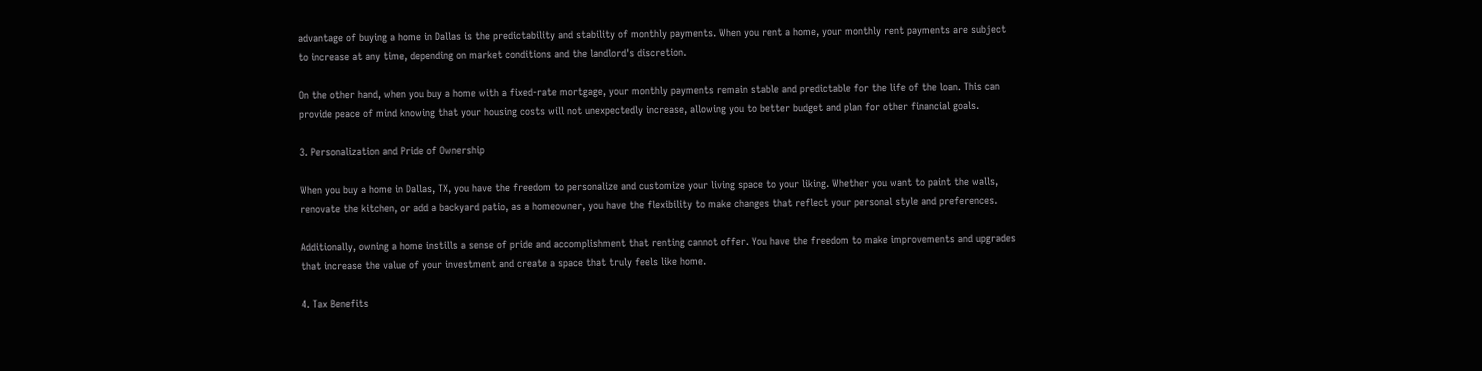advantage of buying a home in Dallas is the predictability and stability of monthly payments. When you rent a home, your monthly rent payments are subject to increase at any time, depending on market conditions and the landlord's discretion.

On the other hand, when you buy a home with a fixed-rate mortgage, your monthly payments remain stable and predictable for the life of the loan. This can provide peace of mind knowing that your housing costs will not unexpectedly increase, allowing you to better budget and plan for other financial goals.

3. Personalization and Pride of Ownership

When you buy a home in Dallas, TX, you have the freedom to personalize and customize your living space to your liking. Whether you want to paint the walls, renovate the kitchen, or add a backyard patio, as a homeowner, you have the flexibility to make changes that reflect your personal style and preferences.

Additionally, owning a home instills a sense of pride and accomplishment that renting cannot offer. You have the freedom to make improvements and upgrades that increase the value of your investment and create a space that truly feels like home.

4. Tax Benefits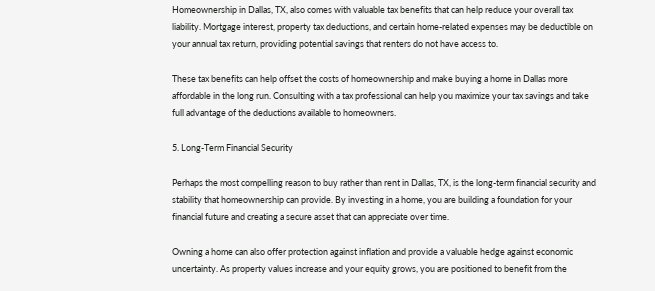Homeownership in Dallas, TX, also comes with valuable tax benefits that can help reduce your overall tax liability. Mortgage interest, property tax deductions, and certain home-related expenses may be deductible on your annual tax return, providing potential savings that renters do not have access to.

These tax benefits can help offset the costs of homeownership and make buying a home in Dallas more affordable in the long run. Consulting with a tax professional can help you maximize your tax savings and take full advantage of the deductions available to homeowners.

5. Long-Term Financial Security

Perhaps the most compelling reason to buy rather than rent in Dallas, TX, is the long-term financial security and stability that homeownership can provide. By investing in a home, you are building a foundation for your financial future and creating a secure asset that can appreciate over time.

Owning a home can also offer protection against inflation and provide a valuable hedge against economic uncertainty. As property values increase and your equity grows, you are positioned to benefit from the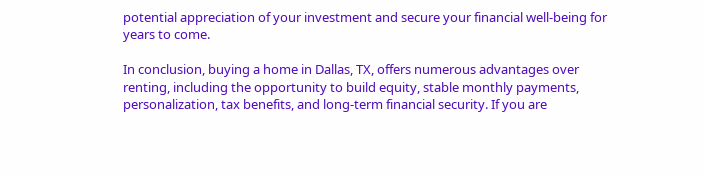potential appreciation of your investment and secure your financial well-being for years to come.

In conclusion, buying a home in Dallas, TX, offers numerous advantages over renting, including the opportunity to build equity, stable monthly payments, personalization, tax benefits, and long-term financial security. If you are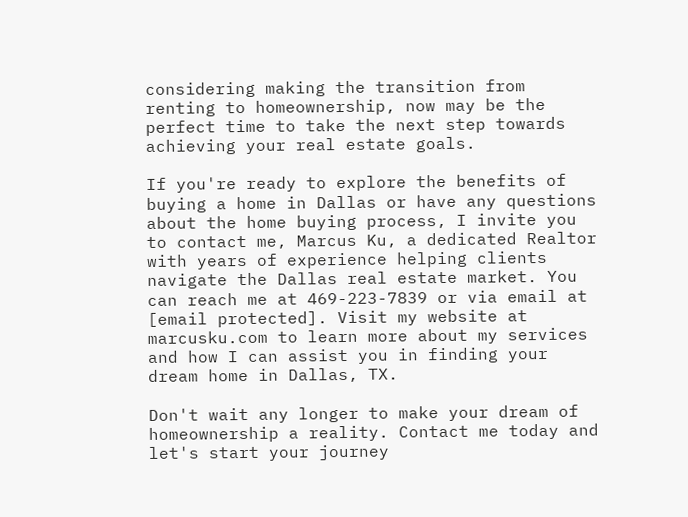considering making the transition from renting to homeownership, now may be the perfect time to take the next step towards achieving your real estate goals.

If you're ready to explore the benefits of buying a home in Dallas or have any questions about the home buying process, I invite you to contact me, Marcus Ku, a dedicated Realtor with years of experience helping clients navigate the Dallas real estate market. You can reach me at 469-223-7839 or via email at [email protected]. Visit my website at marcusku.com to learn more about my services and how I can assist you in finding your dream home in Dallas, TX.

Don't wait any longer to make your dream of homeownership a reality. Contact me today and let's start your journey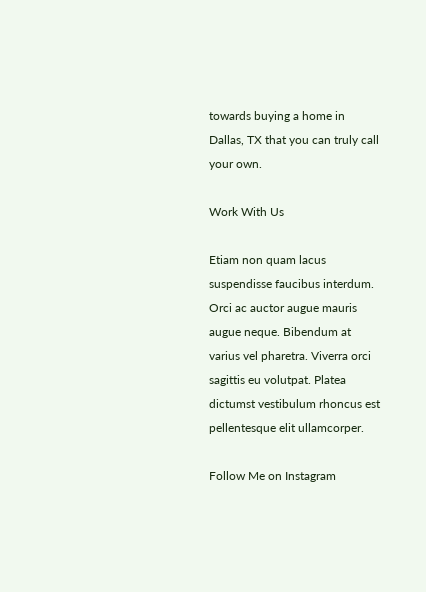towards buying a home in Dallas, TX that you can truly call your own.

Work With Us

Etiam non quam lacus suspendisse faucibus interdum. Orci ac auctor augue mauris augue neque. Bibendum at varius vel pharetra. Viverra orci sagittis eu volutpat. Platea dictumst vestibulum rhoncus est pellentesque elit ullamcorper.

Follow Me on Instagram